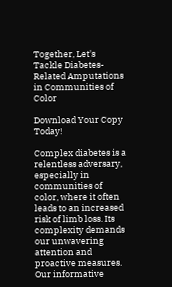Together, Let's Tackle Diabetes-Related Amputations in Communities of Color

Download Your Copy Today!

Complex diabetes is a relentless adversary, especially in communities of color, where it often leads to an increased risk of limb loss. Its complexity demands our unwavering attention and proactive measures. Our informative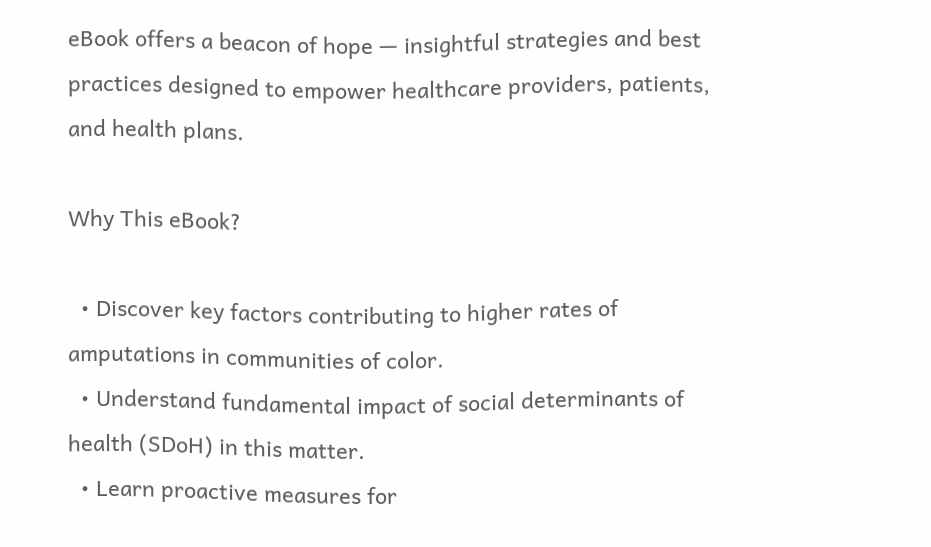eBook offers a beacon of hope — insightful strategies and best practices designed to empower healthcare providers, patients, and health plans.

Why This eBook?

  • Discover key factors contributing to higher rates of amputations in communities of color.
  • Understand fundamental impact of social determinants of health (SDoH) in this matter.
  • Learn proactive measures for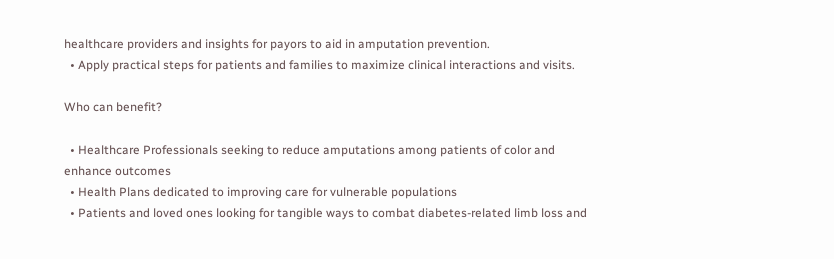healthcare providers and insights for payors to aid in amputation prevention.
  • Apply practical steps for patients and families to maximize clinical interactions and visits.

Who can benefit?

  • Healthcare Professionals seeking to reduce amputations among patients of color and enhance outcomes
  • Health Plans dedicated to improving care for vulnerable populations
  • Patients and loved ones looking for tangible ways to combat diabetes-related limb loss and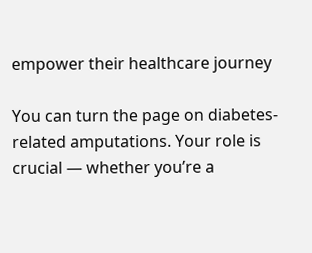empower their healthcare journey

You can turn the page on diabetes-related amputations. Your role is crucial — whether you’re a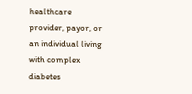healthcare provider, payor, or an individual living with complex diabetes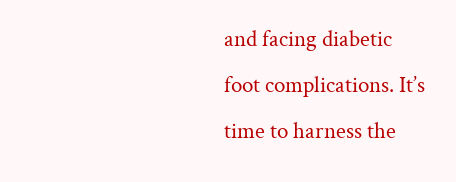and facing diabetic foot complications. It’s time to harness the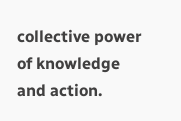collective power of knowledge and action.